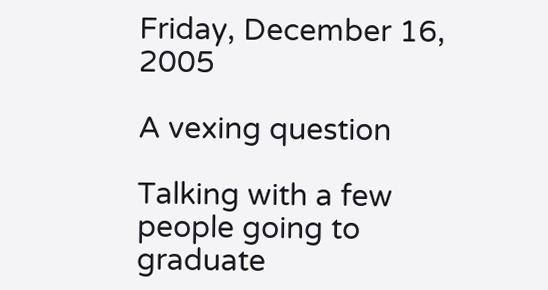Friday, December 16, 2005

A vexing question

Talking with a few people going to graduate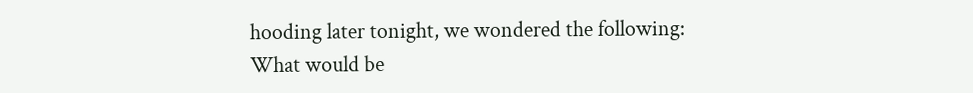hooding later tonight, we wondered the following:
What would be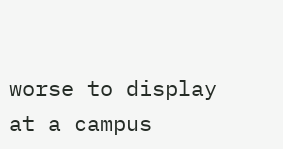worse to display at a campus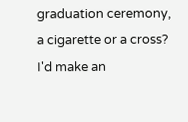graduation ceremony, a cigarette or a cross?
I'd make an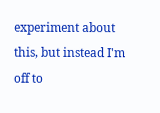experiment about this, but instead I'm off to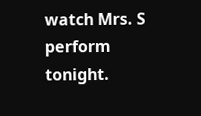watch Mrs. S perform tonight.